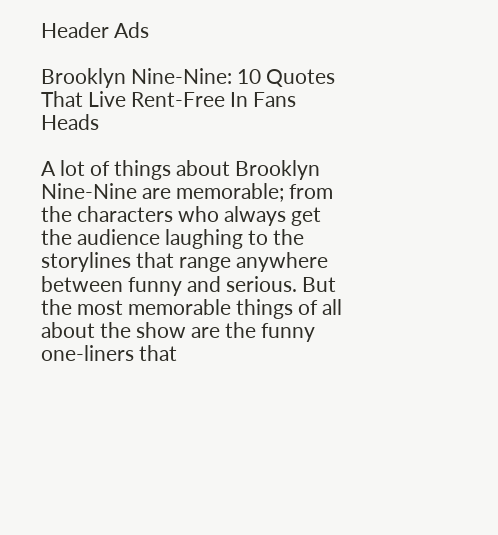Header Ads

Brooklyn Nine-Nine: 10 Quotes That Live Rent-Free In Fans Heads

A lot of things about Brooklyn Nine-Nine are memorable; from the characters who always get the audience laughing to the storylines that range anywhere between funny and serious. But the most memorable things of all about the show are the funny one-liners that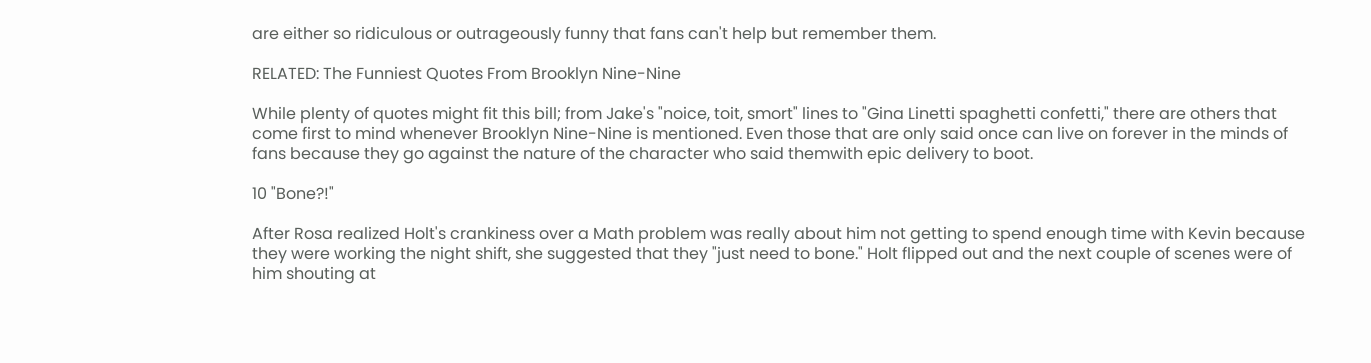are either so ridiculous or outrageously funny that fans can't help but remember them.

RELATED: The Funniest Quotes From Brooklyn Nine-Nine

While plenty of quotes might fit this bill; from Jake's "noice, toit, smort" lines to "Gina Linetti spaghetti confetti," there are others that come first to mind whenever Brooklyn Nine-Nine is mentioned. Even those that are only said once can live on forever in the minds of fans because they go against the nature of the character who said themwith epic delivery to boot.

10 "Bone?!"

After Rosa realized Holt's crankiness over a Math problem was really about him not getting to spend enough time with Kevin because they were working the night shift, she suggested that they "just need to bone." Holt flipped out and the next couple of scenes were of him shouting at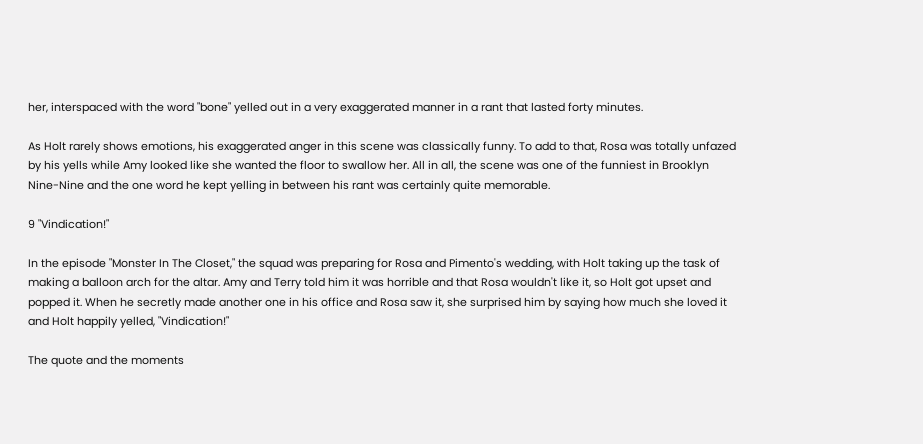her, interspaced with the word "bone" yelled out in a very exaggerated manner in a rant that lasted forty minutes.

As Holt rarely shows emotions, his exaggerated anger in this scene was classically funny. To add to that, Rosa was totally unfazed by his yells while Amy looked like she wanted the floor to swallow her. All in all, the scene was one of the funniest in Brooklyn Nine-Nine and the one word he kept yelling in between his rant was certainly quite memorable.

9 "Vindication!"

In the episode "Monster In The Closet," the squad was preparing for Rosa and Pimento's wedding, with Holt taking up the task of making a balloon arch for the altar. Amy and Terry told him it was horrible and that Rosa wouldn't like it, so Holt got upset and popped it. When he secretly made another one in his office and Rosa saw it, she surprised him by saying how much she loved it and Holt happily yelled, "Vindication!"

The quote and the moments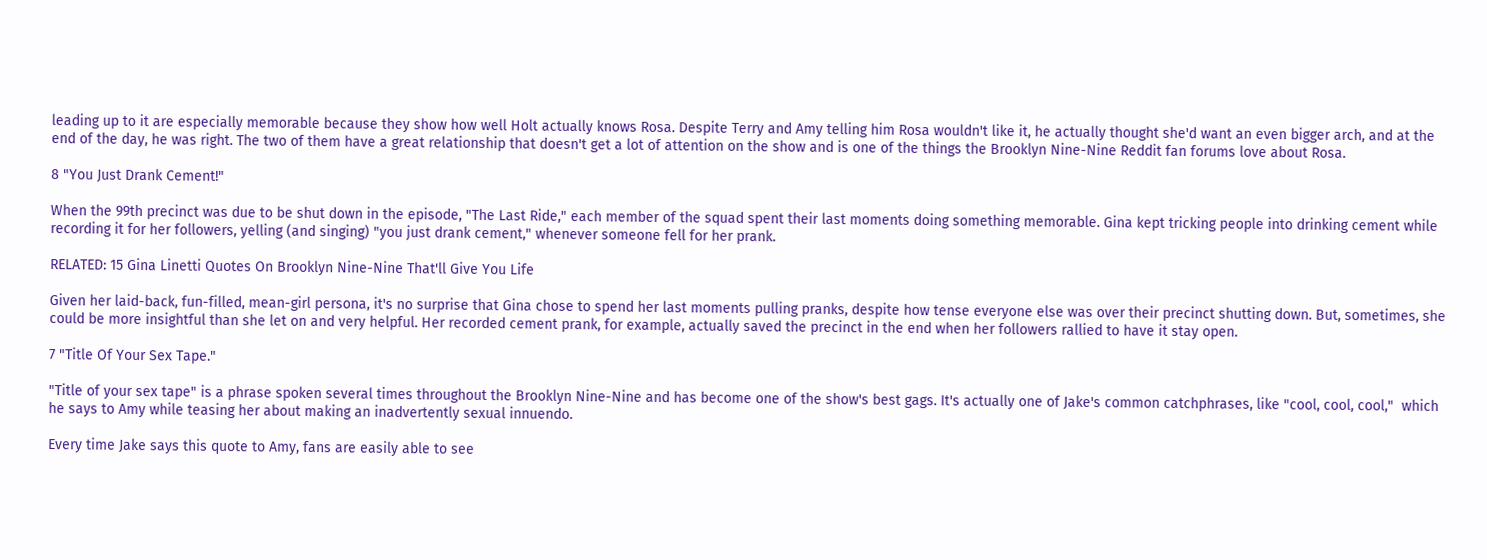leading up to it are especially memorable because they show how well Holt actually knows Rosa. Despite Terry and Amy telling him Rosa wouldn't like it, he actually thought she'd want an even bigger arch, and at the end of the day, he was right. The two of them have a great relationship that doesn't get a lot of attention on the show and is one of the things the Brooklyn Nine-Nine Reddit fan forums love about Rosa.

8 "You Just Drank Cement!"

When the 99th precinct was due to be shut down in the episode, "The Last Ride," each member of the squad spent their last moments doing something memorable. Gina kept tricking people into drinking cement while recording it for her followers, yelling (and singing) "you just drank cement," whenever someone fell for her prank.

RELATED: 15 Gina Linetti Quotes On Brooklyn Nine-Nine That'll Give You Life

Given her laid-back, fun-filled, mean-girl persona, it's no surprise that Gina chose to spend her last moments pulling pranks, despite how tense everyone else was over their precinct shutting down. But, sometimes, she could be more insightful than she let on and very helpful. Her recorded cement prank, for example, actually saved the precinct in the end when her followers rallied to have it stay open.

7 "Title Of Your Sex Tape."

"Title of your sex tape" is a phrase spoken several times throughout the Brooklyn Nine-Nine and has become one of the show's best gags. It's actually one of Jake's common catchphrases, like "cool, cool, cool,"  which he says to Amy while teasing her about making an inadvertently sexual innuendo.

Every time Jake says this quote to Amy, fans are easily able to see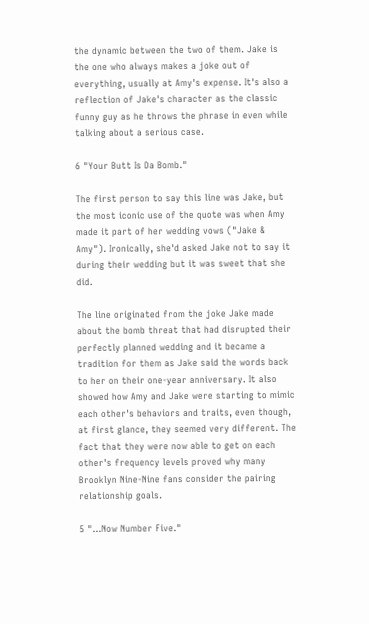the dynamic between the two of them. Jake is the one who always makes a joke out of everything, usually at Amy's expense. It's also a reflection of Jake's character as the classic funny guy as he throws the phrase in even while talking about a serious case.

6 "Your Butt Is Da Bomb."

The first person to say this line was Jake, but the most iconic use of the quote was when Amy made it part of her wedding vows ("Jake & Amy"). Ironically, she'd asked Jake not to say it during their wedding but it was sweet that she did.

The line originated from the joke Jake made about the bomb threat that had disrupted their perfectly planned wedding and it became a tradition for them as Jake said the words back to her on their one-year anniversary. It also showed how Amy and Jake were starting to mimic each other's behaviors and traits, even though, at first glance, they seemed very different. The fact that they were now able to get on each other's frequency levels proved why many Brooklyn Nine-Nine fans consider the pairing relationship goals.

5 "...Now Number Five."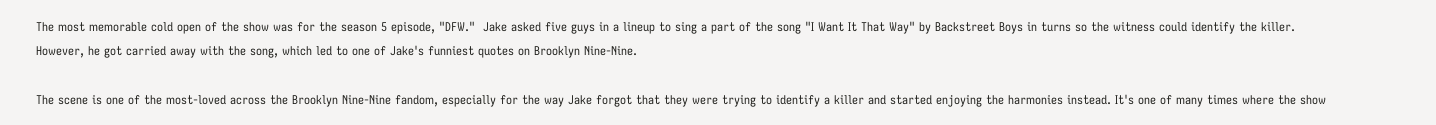The most memorable cold open of the show was for the season 5 episode, "DFW."  Jake asked five guys in a lineup to sing a part of the song "I Want It That Way" by Backstreet Boys in turns so the witness could identify the killer. However, he got carried away with the song, which led to one of Jake's funniest quotes on Brooklyn Nine-Nine.

The scene is one of the most-loved across the Brooklyn Nine-Nine fandom, especially for the way Jake forgot that they were trying to identify a killer and started enjoying the harmonies instead. It's one of many times where the show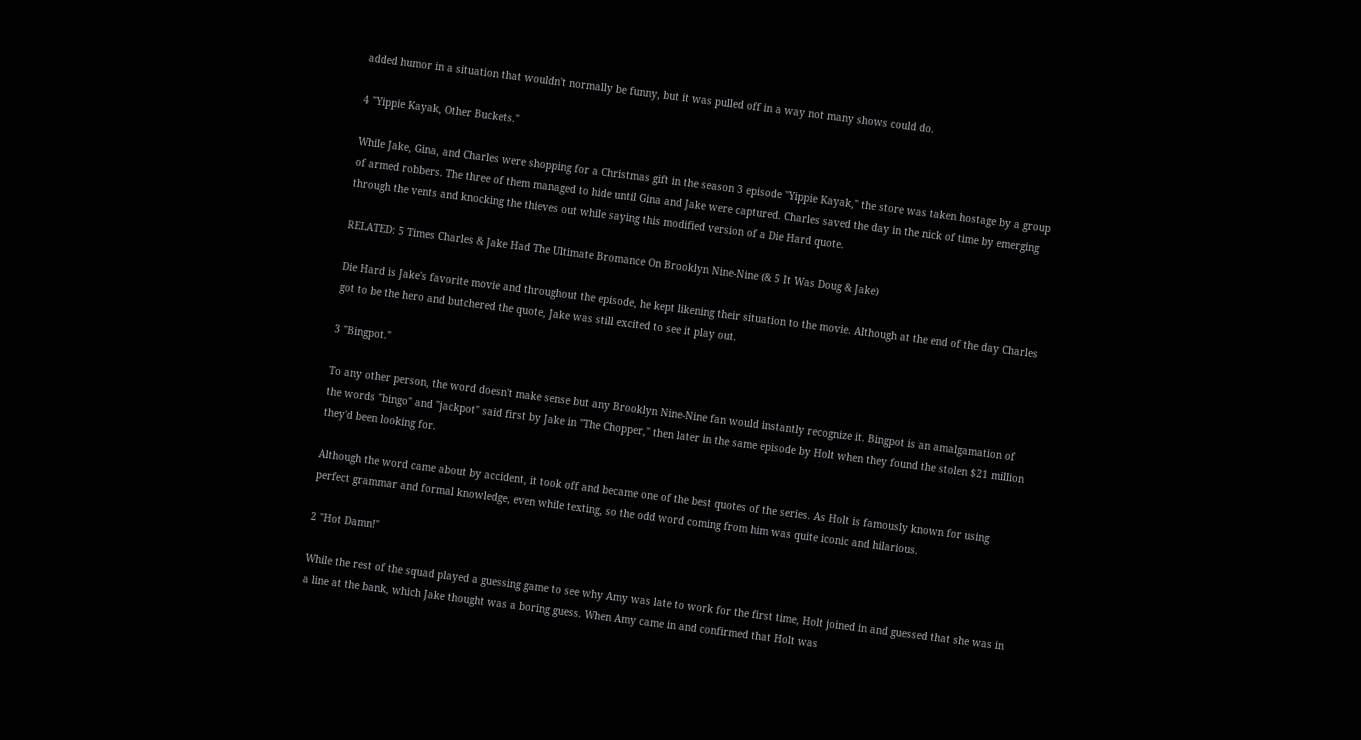added humor in a situation that wouldn't normally be funny, but it was pulled off in a way not many shows could do.

4 "Yippie Kayak, Other Buckets."

While Jake, Gina, and Charles were shopping for a Christmas gift in the season 3 episode "Yippie Kayak," the store was taken hostage by a group of armed robbers. The three of them managed to hide until Gina and Jake were captured. Charles saved the day in the nick of time by emerging through the vents and knocking the thieves out while saying this modified version of a Die Hard quote.

RELATED: 5 Times Charles & Jake Had The Ultimate Bromance On Brooklyn Nine-Nine (& 5 It Was Doug & Jake)

Die Hard is Jake's favorite movie and throughout the episode, he kept likening their situation to the movie. Although at the end of the day Charles got to be the hero and butchered the quote, Jake was still excited to see it play out.

3 "Bingpot."

To any other person, the word doesn't make sense but any Brooklyn Nine-Nine fan would instantly recognize it. Bingpot is an amalgamation of the words "bingo" and "jackpot" said first by Jake in "The Chopper," then later in the same episode by Holt when they found the stolen $21 million they'd been looking for.

Although the word came about by accident, it took off and became one of the best quotes of the series. As Holt is famously known for using perfect grammar and formal knowledge, even while texting, so the odd word coming from him was quite iconic and hilarious.

2 "Hot Damn!"

While the rest of the squad played a guessing game to see why Amy was late to work for the first time, Holt joined in and guessed that she was in a line at the bank, which Jake thought was a boring guess. When Amy came in and confirmed that Holt was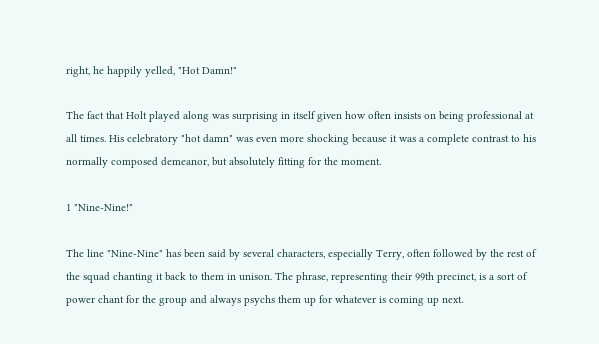right, he happily yelled, "Hot Damn!"

The fact that Holt played along was surprising in itself given how often insists on being professional at all times. His celebratory "hot damn" was even more shocking because it was a complete contrast to his normally composed demeanor, but absolutely fitting for the moment.

1 "Nine-Nine!"

The line "Nine-Nine" has been said by several characters, especially Terry, often followed by the rest of the squad chanting it back to them in unison. The phrase, representing their 99th precinct, is a sort of power chant for the group and always psychs them up for whatever is coming up next.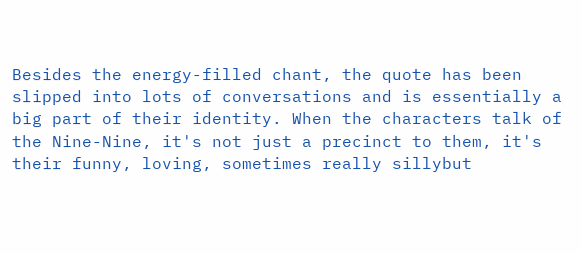Besides the energy-filled chant, the quote has been slipped into lots of conversations and is essentially a big part of their identity. When the characters talk of the Nine-Nine, it's not just a precinct to them, it's their funny, loving, sometimes really sillybut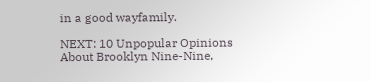in a good wayfamily.

NEXT: 10 Unpopular Opinions About Brooklyn Nine-Nine,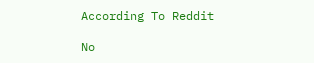According To Reddit

No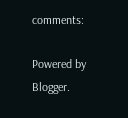comments:

Powered by Blogger.